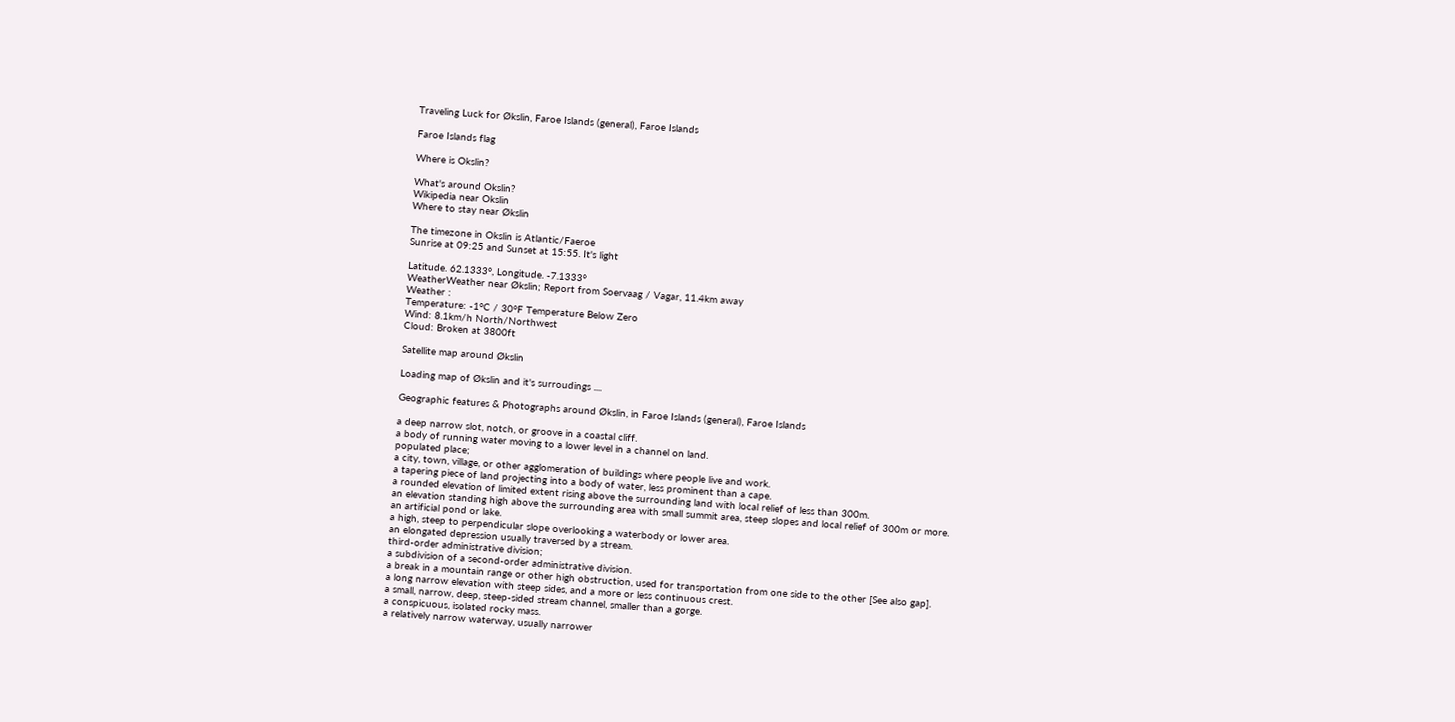Traveling Luck for Økslin, Faroe Islands (general), Faroe Islands

Faroe Islands flag

Where is Okslin?

What's around Okslin?
Wikipedia near Okslin
Where to stay near Økslin

The timezone in Okslin is Atlantic/Faeroe
Sunrise at 09:25 and Sunset at 15:55. It's light

Latitude. 62.1333°, Longitude. -7.1333°
WeatherWeather near Økslin; Report from Soervaag / Vagar, 11.4km away
Weather :
Temperature: -1°C / 30°F Temperature Below Zero
Wind: 8.1km/h North/Northwest
Cloud: Broken at 3800ft

Satellite map around Økslin

Loading map of Økslin and it's surroudings ....

Geographic features & Photographs around Økslin, in Faroe Islands (general), Faroe Islands

a deep narrow slot, notch, or groove in a coastal cliff.
a body of running water moving to a lower level in a channel on land.
populated place;
a city, town, village, or other agglomeration of buildings where people live and work.
a tapering piece of land projecting into a body of water, less prominent than a cape.
a rounded elevation of limited extent rising above the surrounding land with local relief of less than 300m.
an elevation standing high above the surrounding area with small summit area, steep slopes and local relief of 300m or more.
an artificial pond or lake.
a high, steep to perpendicular slope overlooking a waterbody or lower area.
an elongated depression usually traversed by a stream.
third-order administrative division;
a subdivision of a second-order administrative division.
a break in a mountain range or other high obstruction, used for transportation from one side to the other [See also gap].
a long narrow elevation with steep sides, and a more or less continuous crest.
a small, narrow, deep, steep-sided stream channel, smaller than a gorge.
a conspicuous, isolated rocky mass.
a relatively narrow waterway, usually narrower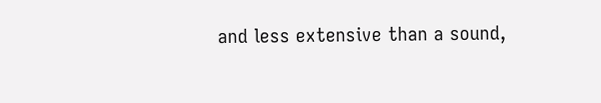and less extensive than a sound,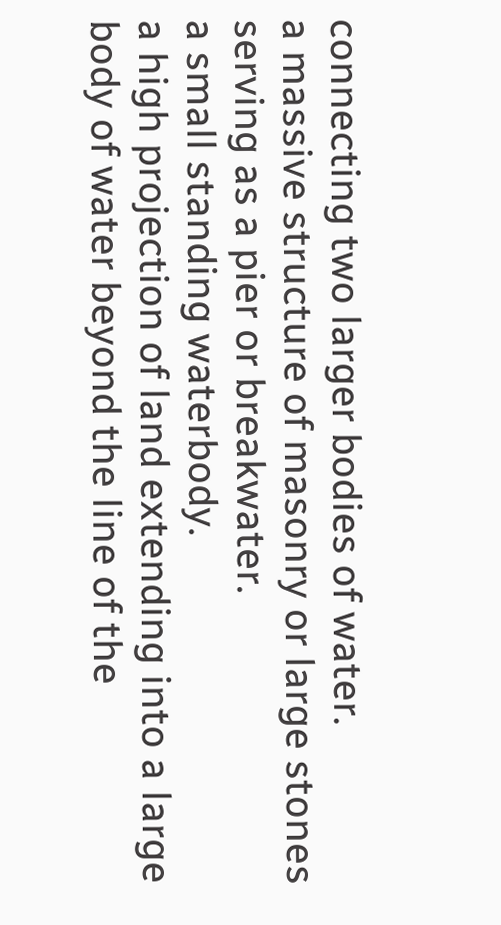connecting two larger bodies of water.
a massive structure of masonry or large stones serving as a pier or breakwater.
a small standing waterbody.
a high projection of land extending into a large body of water beyond the line of the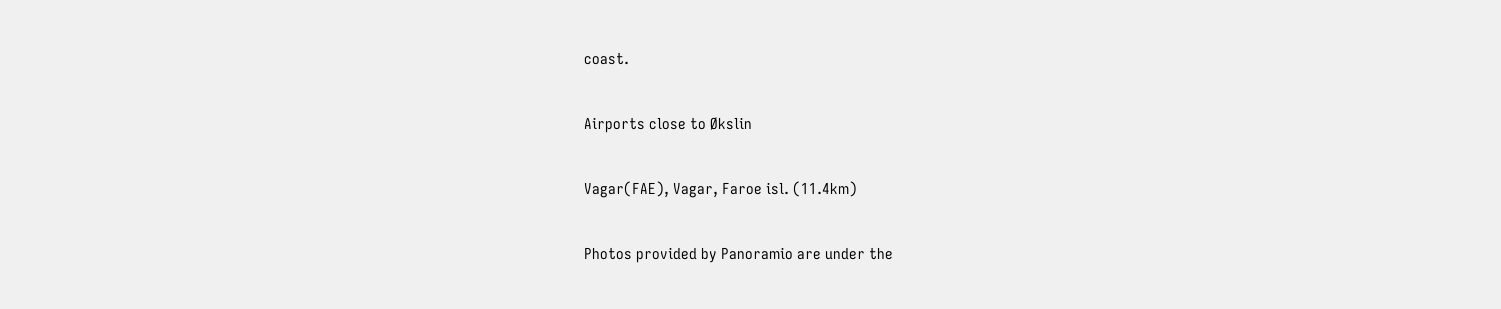coast.

Airports close to Økslin

Vagar(FAE), Vagar, Faroe isl. (11.4km)

Photos provided by Panoramio are under the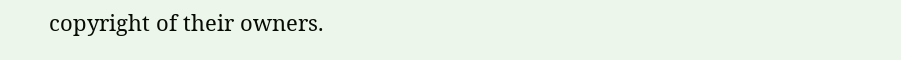copyright of their owners.